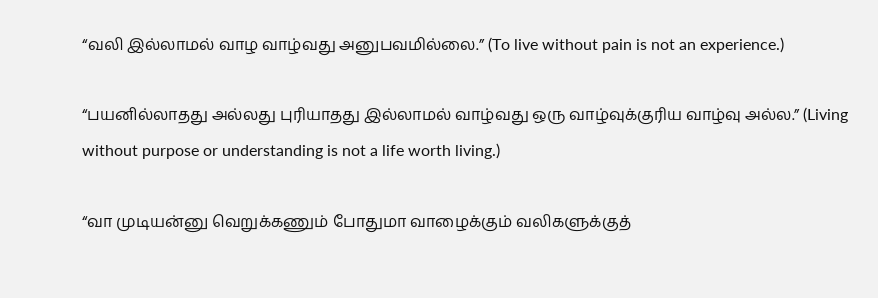“வலி இல்லாமல் வாழ வாழ்வது அனுபவமில்லை.” (To live without pain is not an experience.)

“பயனில்லாதது அல்லது புரியாதது இல்லாமல் வாழ்வது ஒரு வாழ்வுக்குரிய வாழ்வு அல்ல.” (Living without purpose or understanding is not a life worth living.)

“வா முடியன்னு வெறுக்கணும் போதுமா வாழைக்கும் வலிகளுக்குத்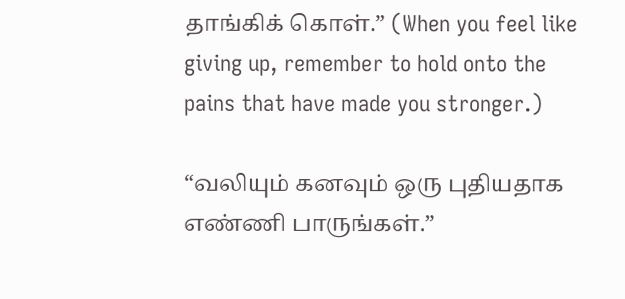தாங்கிக் கொள்.” (When you feel like giving up, remember to hold onto the pains that have made you stronger.)

“வலியும் கனவும் ஒரு புதியதாக எண்ணி பாருங்கள்.”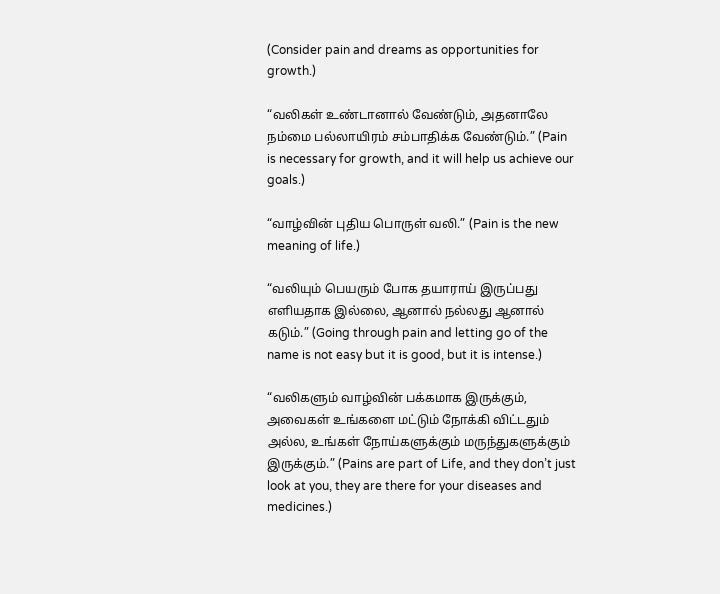(Consider pain and dreams as opportunities for growth.)

“வலிகள் உண்டானால் வேண்டும், அதனாலே நம்மை பல்லாயிரம் சம்பாதிக்க வேண்டும்.” (Pain is necessary for growth, and it will help us achieve our goals.)

“வாழ்வின் புதிய பொருள் வலி.” (Pain is the new meaning of life.)

“வலியும் பெயரும் போக தயாராய் இருப்பது எளியதாக இல்லை, ஆனால் நல்லது ஆனால் கடும்.” (Going through pain and letting go of the name is not easy but it is good, but it is intense.)

“வலிகளும் வாழ்வின் பக்கமாக இருக்கும், அவைகள் உங்களை மட்டும் நோக்கி விட்டதும் அல்ல, உங்கள் நோய்களுக்கும் மருந்துகளுக்கும் இருக்கும்.” (Pains are part of Life, and they don’t just look at you, they are there for your diseases and medicines.)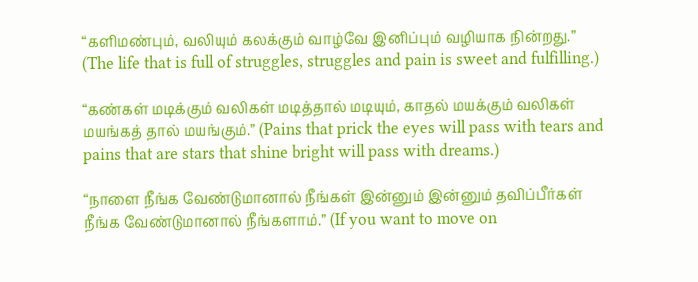“களிமண்பும், வலியும் கலக்கும் வாழ்வே இனிப்பும் வழியாக நின்றது.” (The life that is full of struggles, struggles and pain is sweet and fulfilling.)

“கண்கள் மடிக்கும் வலிகள் மடித்தால் மடியும், காதல் மயக்கும் வலிகள் மயங்கத் தால் மயங்கும்.” (Pains that prick the eyes will pass with tears and pains that are stars that shine bright will pass with dreams.)

“நாளை நீங்க வேண்டுமானால் நீங்கள் இன்னும் இன்னும் தவிப்பீர்கள் நீங்க வேண்டுமானால் நீங்களாம்.” (If you want to move on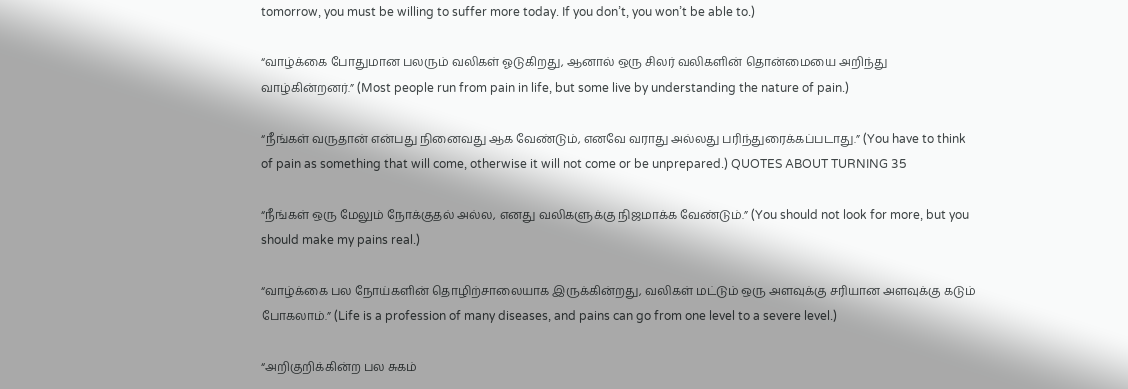tomorrow, you must be willing to suffer more today. If you don’t, you won’t be able to.)

“வாழ்க்கை போதுமான பலரும் வலிகள் ஓடுகிறது, ஆனால் ஒரு சிலர் வலிகளின் தொன்மையை அறிந்து வாழ்கின்றனர்.” (Most people run from pain in life, but some live by understanding the nature of pain.)

“நீங்கள் வருதான் என்பது நினைவது ஆக வேண்டும், எனவே வராது அல்லது பரிந்துரைக்கப்படாது.” (You have to think of pain as something that will come, otherwise it will not come or be unprepared.) QUOTES ABOUT TURNING 35

“நீங்கள் ஒரு மேலும் நோக்குதல் அல்ல, எனது வலிகளுக்கு நிஜமாக்க வேண்டும்.” (You should not look for more, but you should make my pains real.)

“வாழ்க்கை பல நோய்களின் தொழிற்சாலையாக இருக்கின்றது, வலிகள் மட்டும் ஒரு அளவுக்கு சரியான அளவுக்கு கடும் போகலாம்.” (Life is a profession of many diseases, and pains can go from one level to a severe level.)

“அறிகுறிக்கின்ற பல சுகம்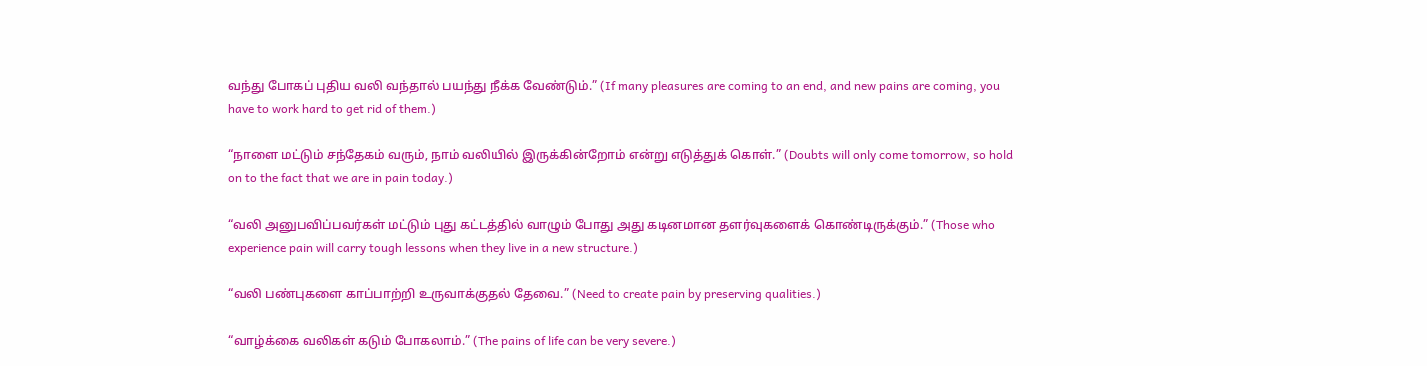வந்து போகப் புதிய வலி வந்தால் பயந்து நீக்க வேண்டும்.” (If many pleasures are coming to an end, and new pains are coming, you have to work hard to get rid of them.)

“நாளை மட்டும் சந்தேகம் வரும், நாம் வலியில் இருக்கின்றோம் என்று எடுத்துக் கொள்.” (Doubts will only come tomorrow, so hold on to the fact that we are in pain today.)

“வலி அனுபவிப்பவர்கள் மட்டும் புது கட்டத்தில் வாழும் போது அது கடினமான தளர்வுகளைக் கொண்டிருக்கும்.” (Those who experience pain will carry tough lessons when they live in a new structure.)

“வலி பண்புகளை காப்பாற்றி உருவாக்குதல் தேவை.” (Need to create pain by preserving qualities.)

“வாழ்க்கை வலிகள் கடும் போகலாம்.” (The pains of life can be very severe.)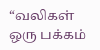“வலிகள் ஒரு பக்கம்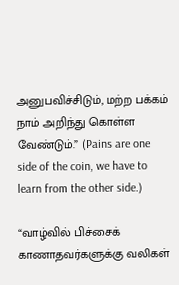அனுபவிச்சிடும், மற்ற பக்கம் நாம் அறிந்து கொள்ள வேண்டும்.” (Pains are one side of the coin, we have to learn from the other side.)

“வாழ்வில் பிச்சைக் காணாதவர்களுக்கு வலிகள்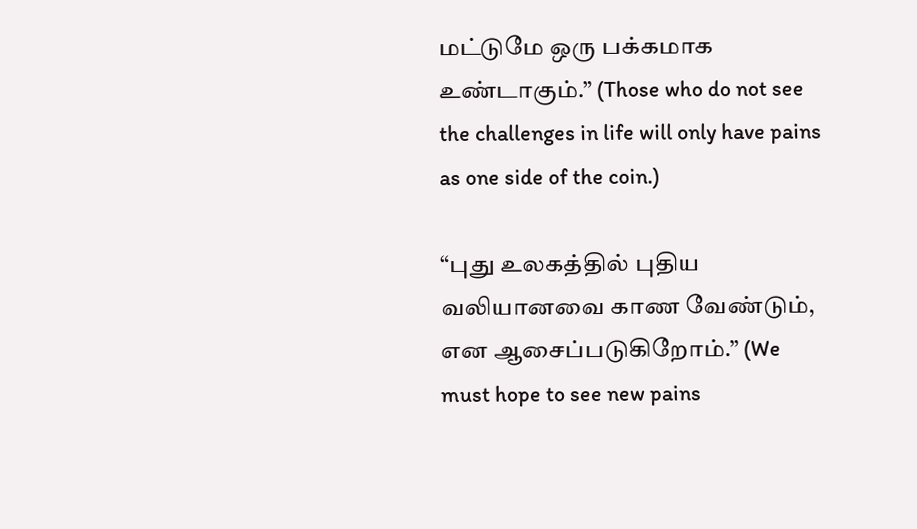மட்டுமே ஒரு பக்கமாக உண்டாகும்.” (Those who do not see the challenges in life will only have pains as one side of the coin.)

“புது உலகத்தில் புதிய வலியானவை காண வேண்டும், என ஆசைப்படுகிறோம்.” (We must hope to see new pains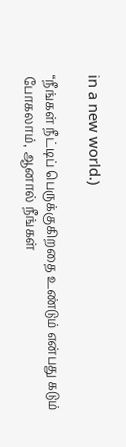in a new world.)

“நீங்கள் நீட்டிப் பெருக்குகிறதை உண்டும் என்பது கடும் போகலாம், ஆனால் நீங்கள்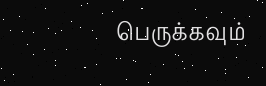பெருக்கவும்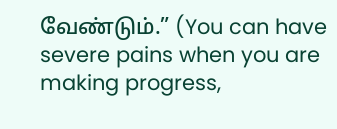வேண்டும்.” (You can have severe pains when you are making progress,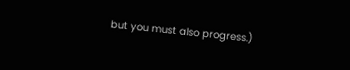but you must also progress.)